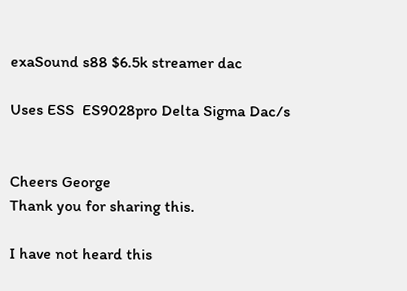exaSound s88 $6.5k streamer dac

Uses ESS  ES9028pro Delta Sigma Dac/s


Cheers George
Thank you for sharing this.

I have not heard this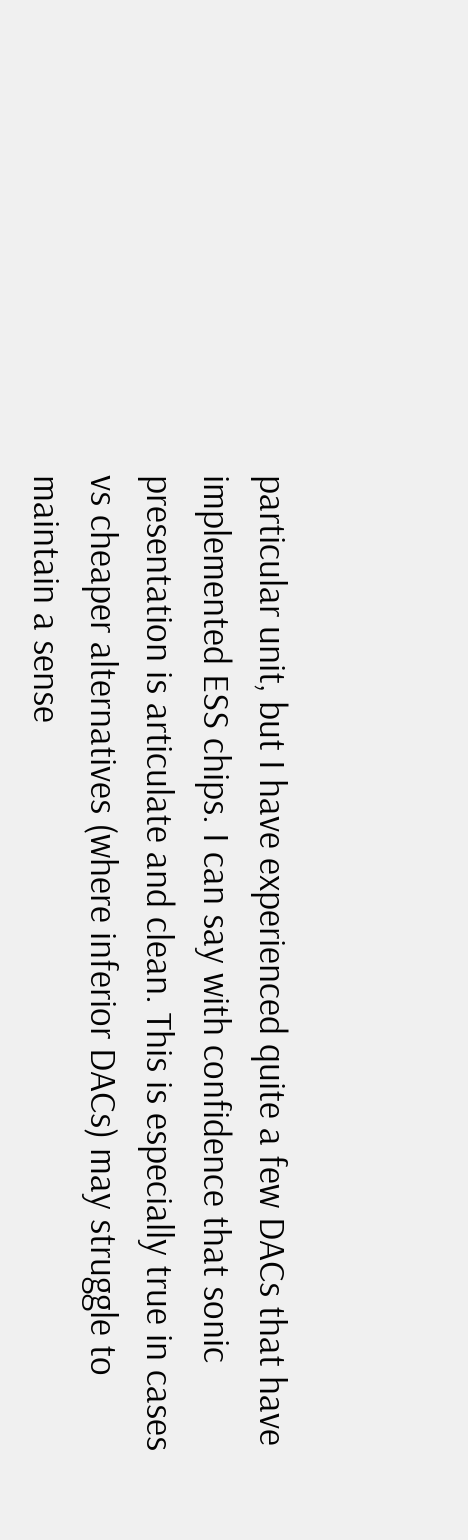particular unit, but I have experienced quite a few DACs that have implemented ESS chips. I can say with confidence that sonic presentation is articulate and clean. This is especially true in cases vs cheaper alternatives (where inferior DACs) may struggle to maintain a sense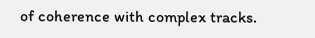of coherence with complex tracks.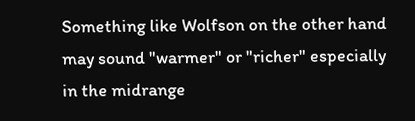Something like Wolfson on the other hand may sound "warmer" or "richer" especially in the midrange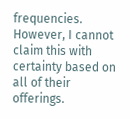frequencies. However, I cannot claim this with certainty based on all of their offerings.